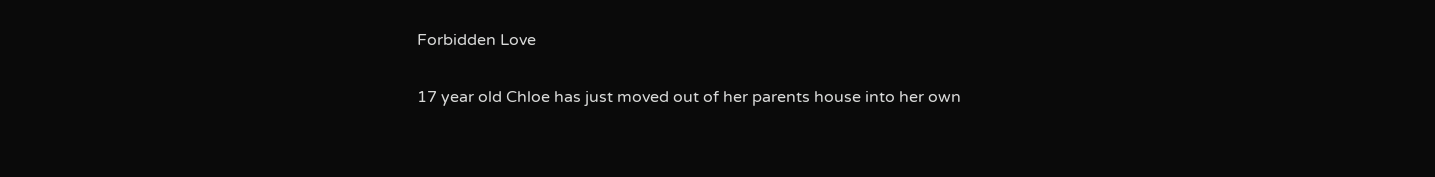Forbidden Love

17 year old Chloe has just moved out of her parents house into her own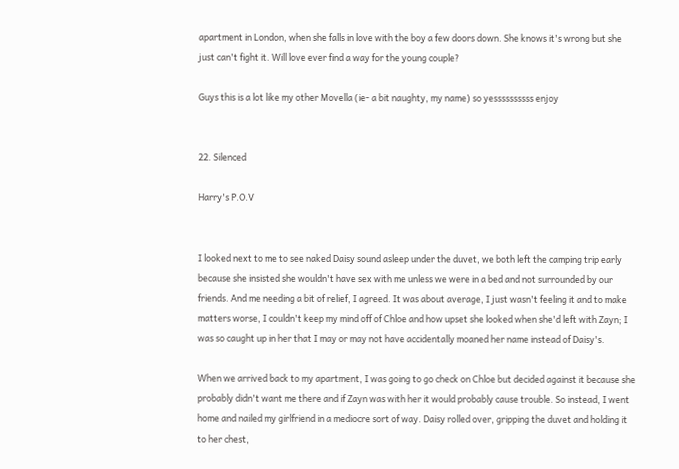apartment in London, when she falls in love with the boy a few doors down. She knows it's wrong but she just can't fight it. Will love ever find a way for the young couple?

Guys this is a lot like my other Movella (ie- a bit naughty, my name) so yessssssssss enjoy


22. Silenced

Harry's P.O.V


I looked next to me to see naked Daisy sound asleep under the duvet, we both left the camping trip early because she insisted she wouldn't have sex with me unless we were in a bed and not surrounded by our friends. And me needing a bit of relief, I agreed. It was about average, I just wasn't feeling it and to make matters worse, I couldn't keep my mind off of Chloe and how upset she looked when she'd left with Zayn; I was so caught up in her that I may or may not have accidentally moaned her name instead of Daisy's.

When we arrived back to my apartment, I was going to go check on Chloe but decided against it because she probably didn't want me there and if Zayn was with her it would probably cause trouble. So instead, I went home and nailed my girlfriend in a mediocre sort of way. Daisy rolled over, gripping the duvet and holding it to her chest,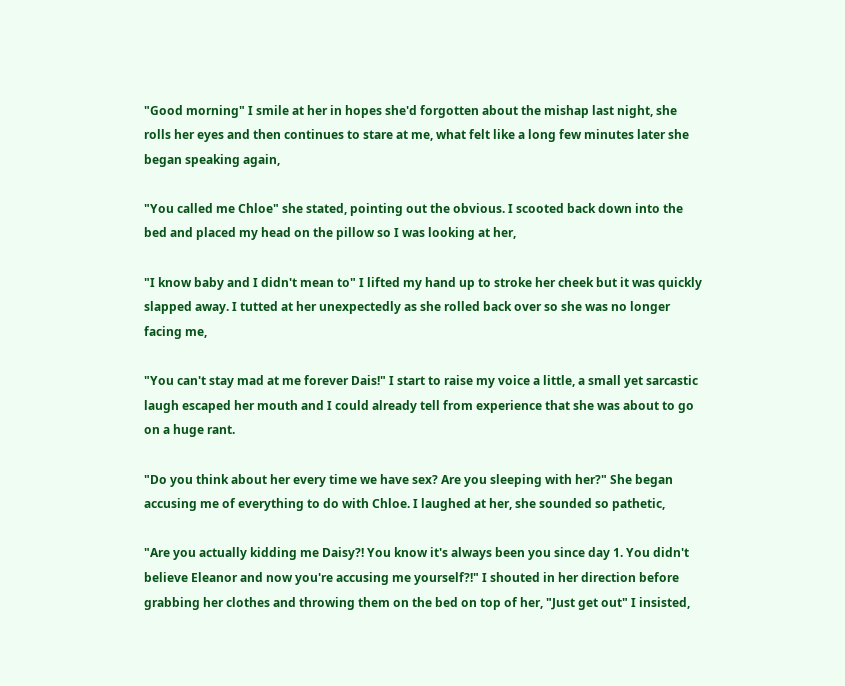"Good morning" I smile at her in hopes she'd forgotten about the mishap last night, she rolls her eyes and then continues to stare at me, what felt like a long few minutes later she began speaking again,

"You called me Chloe" she stated, pointing out the obvious. I scooted back down into the bed and placed my head on the pillow so I was looking at her,

"I know baby and I didn't mean to" I lifted my hand up to stroke her cheek but it was quickly slapped away. I tutted at her unexpectedly as she rolled back over so she was no longer facing me,

"You can't stay mad at me forever Dais!" I start to raise my voice a little, a small yet sarcastic laugh escaped her mouth and I could already tell from experience that she was about to go on a huge rant.

"Do you think about her every time we have sex? Are you sleeping with her?" She began accusing me of everything to do with Chloe. I laughed at her, she sounded so pathetic,

"Are you actually kidding me Daisy?! You know it's always been you since day 1. You didn't believe Eleanor and now you're accusing me yourself?!" I shouted in her direction before grabbing her clothes and throwing them on the bed on top of her, "Just get out" I insisted,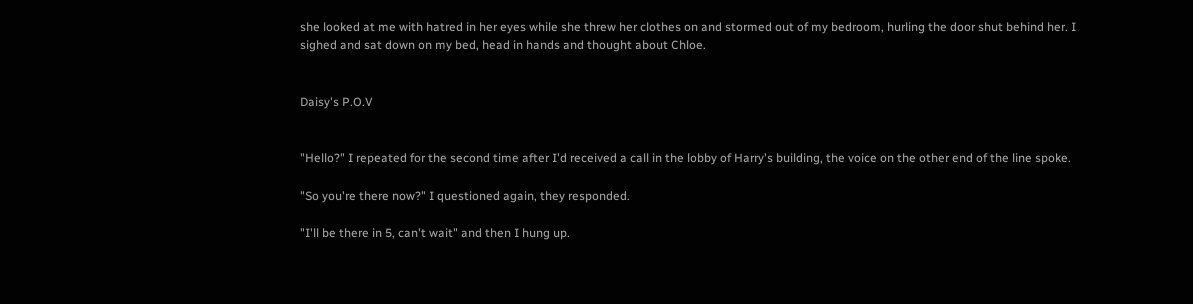she looked at me with hatred in her eyes while she threw her clothes on and stormed out of my bedroom, hurling the door shut behind her. I sighed and sat down on my bed, head in hands and thought about Chloe.


Daisy's P.O.V


"Hello?" I repeated for the second time after I'd received a call in the lobby of Harry's building, the voice on the other end of the line spoke.

"So you're there now?" I questioned again, they responded.

"I'll be there in 5, can't wait" and then I hung up.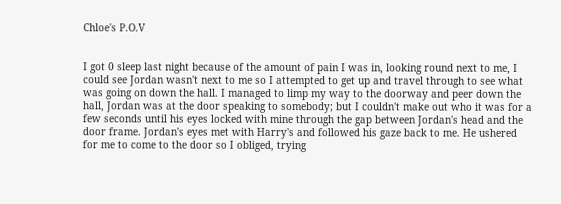Chloe's P.O.V


I got 0 sleep last night because of the amount of pain I was in, looking round next to me, I could see Jordan wasn't next to me so I attempted to get up and travel through to see what was going on down the hall. I managed to limp my way to the doorway and peer down the hall, Jordan was at the door speaking to somebody; but I couldn't make out who it was for a few seconds until his eyes locked with mine through the gap between Jordan's head and the door frame. Jordan's eyes met with Harry's and followed his gaze back to me. He ushered for me to come to the door so I obliged, trying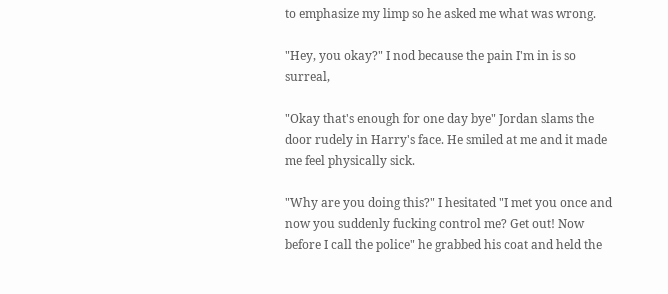to emphasize my limp so he asked me what was wrong.

"Hey, you okay?" I nod because the pain I'm in is so surreal,

"Okay that's enough for one day bye" Jordan slams the door rudely in Harry's face. He smiled at me and it made me feel physically sick.

"Why are you doing this?" I hesitated "I met you once and now you suddenly fucking control me? Get out! Now before I call the police" he grabbed his coat and held the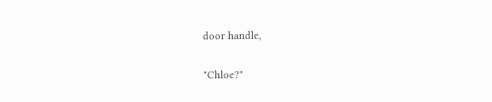door handle,

"Chloe?"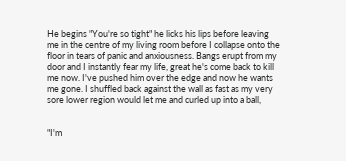He begins "You're so tight" he licks his lips before leaving me in the centre of my living room before I collapse onto the floor in tears of panic and anxiousness. Bangs erupt from my door and I instantly fear my life, great he's come back to kill me now. I've pushed him over the edge and now he wants me gone. I shuffled back against the wall as fast as my very sore lower region would let me and curled up into a ball,


"I'm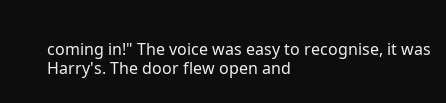coming in!" The voice was easy to recognise, it was Harry's. The door flew open and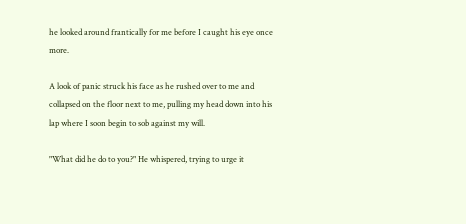he looked around frantically for me before I caught his eye once more.

A look of panic struck his face as he rushed over to me and collapsed on the floor next to me, pulling my head down into his lap where I soon begin to sob against my will.

"What did he do to you?" He whispered, trying to urge it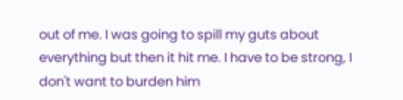out of me. I was going to spill my guts about everything but then it hit me. I have to be strong, I don't want to burden him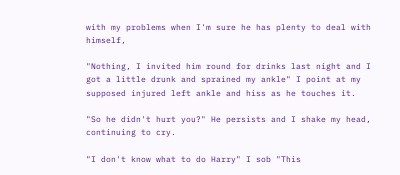with my problems when I'm sure he has plenty to deal with himself,

"Nothing, I invited him round for drinks last night and I got a little drunk and sprained my ankle" I point at my supposed injured left ankle and hiss as he touches it.

"So he didn't hurt you?" He persists and I shake my head, continuing to cry.

"I don't know what to do Harry" I sob "This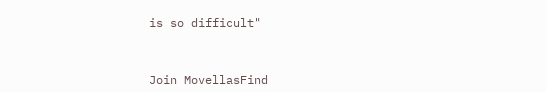is so difficult"



Join MovellasFind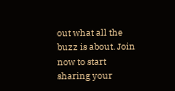out what all the buzz is about. Join now to start sharing your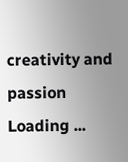creativity and passion
Loading ...